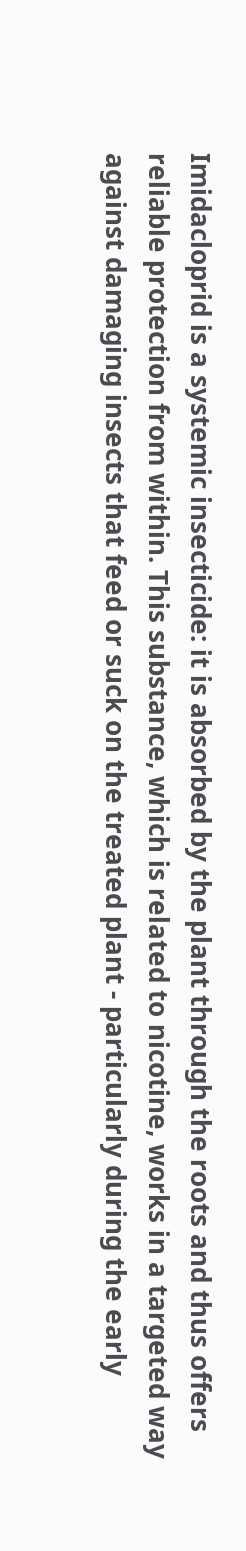Imidacloprid is a systemic insecticide: it is absorbed by the plant through the roots and thus offers reliable protection from within. This substance, which is related to nicotine, works in a targeted way against damaging insects that feed or suck on the treated plant - particularly during the early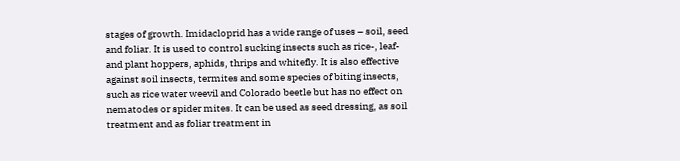stages of growth. Imidacloprid has a wide range of uses – soil, seed and foliar. It is used to control sucking insects such as rice-, leaf- and plant hoppers, aphids, thrips and whitefly. It is also effective against soil insects, termites and some species of biting insects, such as rice water weevil and Colorado beetle but has no effect on nematodes or spider mites. It can be used as seed dressing, as soil treatment and as foliar treatment in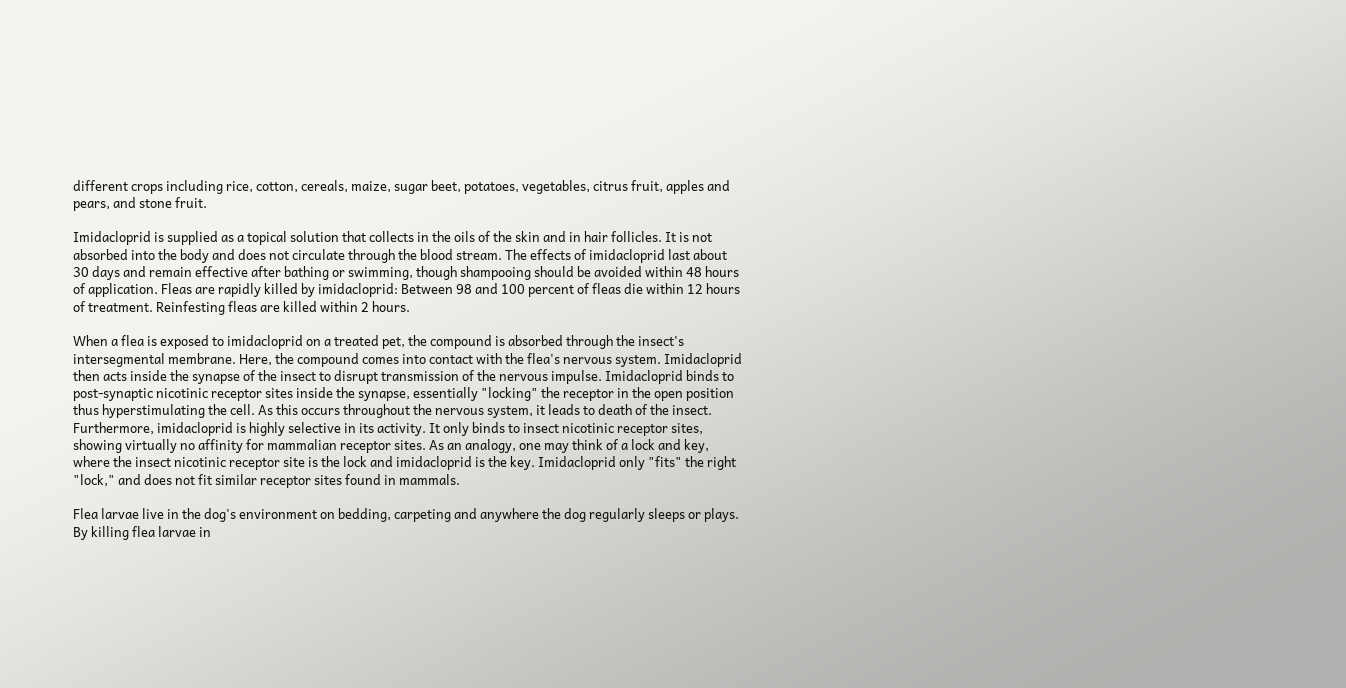different crops including rice, cotton, cereals, maize, sugar beet, potatoes, vegetables, citrus fruit, apples and pears, and stone fruit.

Imidacloprid is supplied as a topical solution that collects in the oils of the skin and in hair follicles. It is not absorbed into the body and does not circulate through the blood stream. The effects of imidacloprid last about 30 days and remain effective after bathing or swimming, though shampooing should be avoided within 48 hours of application. Fleas are rapidly killed by imidacloprid: Between 98 and 100 percent of fleas die within 12 hours of treatment. Reinfesting fleas are killed within 2 hours.

When a flea is exposed to imidacloprid on a treated pet, the compound is absorbed through the insect's intersegmental membrane. Here, the compound comes into contact with the flea's nervous system. Imidacloprid then acts inside the synapse of the insect to disrupt transmission of the nervous impulse. Imidacloprid binds to post-synaptic nicotinic receptor sites inside the synapse, essentially "locking" the receptor in the open position thus hyperstimulating the cell. As this occurs throughout the nervous system, it leads to death of the insect. Furthermore, imidacloprid is highly selective in its activity. It only binds to insect nicotinic receptor sites, showing virtually no affinity for mammalian receptor sites. As an analogy, one may think of a lock and key, where the insect nicotinic receptor site is the lock and imidacloprid is the key. Imidacloprid only "fits" the right "lock," and does not fit similar receptor sites found in mammals.

Flea larvae live in the dog's environment on bedding, carpeting and anywhere the dog regularly sleeps or plays. By killing flea larvae in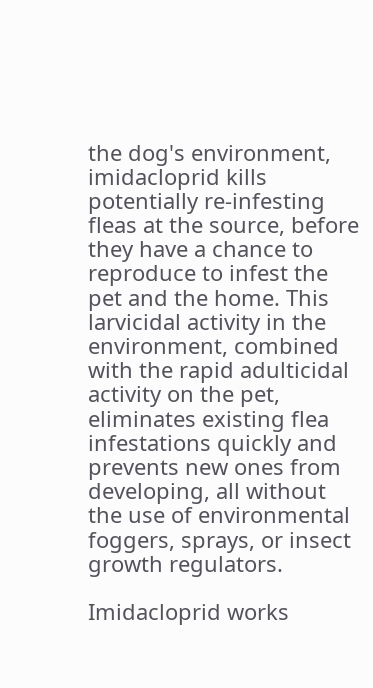the dog's environment, imidacloprid kills potentially re-infesting fleas at the source, before they have a chance to reproduce to infest the pet and the home. This larvicidal activity in the environment, combined with the rapid adulticidal activity on the pet, eliminates existing flea infestations quickly and prevents new ones from developing, all without the use of environmental foggers, sprays, or insect growth regulators.

Imidacloprid works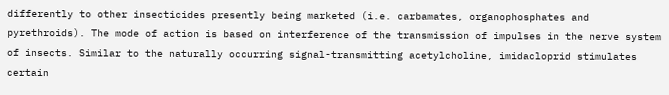differently to other insecticides presently being marketed (i.e. carbamates, organophosphates and pyrethroids). The mode of action is based on interference of the transmission of impulses in the nerve system of insects. Similar to the naturally occurring signal-transmitting acetylcholine, imidacloprid stimulates certain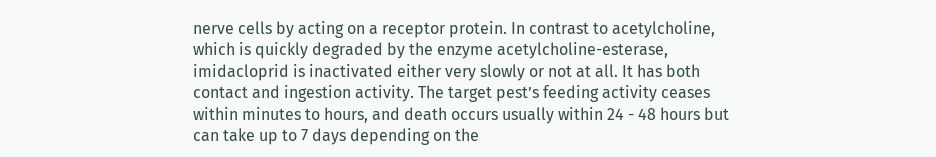nerve cells by acting on a receptor protein. In contrast to acetylcholine, which is quickly degraded by the enzyme acetylcholine-esterase, imidacloprid is inactivated either very slowly or not at all. It has both contact and ingestion activity. The target pest’s feeding activity ceases within minutes to hours, and death occurs usually within 24 - 48 hours but can take up to 7 days depending on the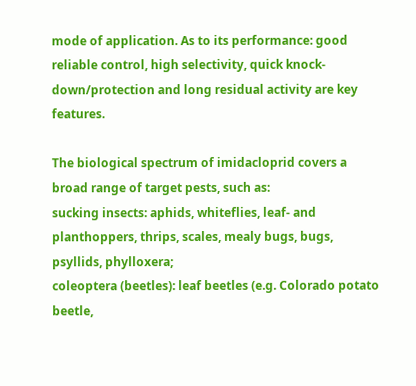mode of application. As to its performance: good reliable control, high selectivity, quick knock-down/protection and long residual activity are key features.

The biological spectrum of imidacloprid covers a broad range of target pests, such as:
sucking insects: aphids, whiteflies, leaf- and planthoppers, thrips, scales, mealy bugs, bugs, psyllids, phylloxera;
coleoptera (beetles): leaf beetles (e.g. Colorado potato beetle,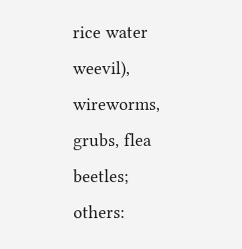rice water weevil), wireworms, grubs, flea beetles;
others: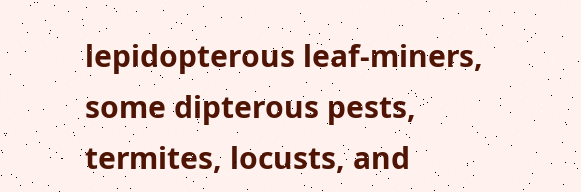lepidopterous leaf-miners, some dipterous pests, termites, locusts, and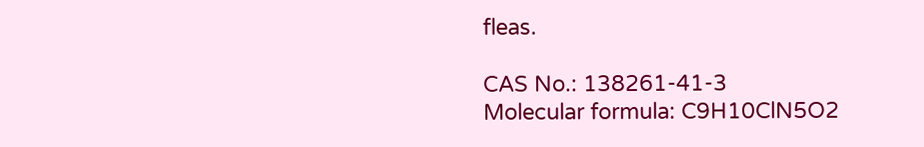fleas.

CAS No.: 138261-41-3
Molecular formula: C9H10ClN5O2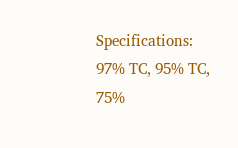Specifications: 97% TC, 95% TC, 75%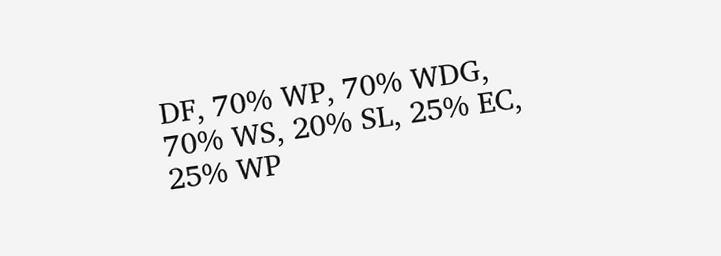DF, 70% WP, 70% WDG, 70% WS, 20% SL, 25% EC, 25% WP